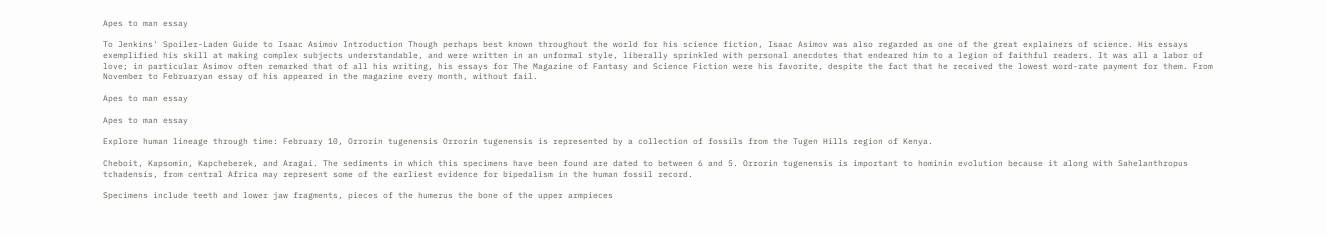Apes to man essay

To Jenkins' Spoiler-Laden Guide to Isaac Asimov Introduction Though perhaps best known throughout the world for his science fiction, Isaac Asimov was also regarded as one of the great explainers of science. His essays exemplified his skill at making complex subjects understandable, and were written in an unformal style, liberally sprinkled with personal anecdotes that endeared him to a legion of faithful readers. It was all a labor of love; in particular Asimov often remarked that of all his writing, his essays for The Magazine of Fantasy and Science Fiction were his favorite, despite the fact that he received the lowest word-rate payment for them. From November to Februaryan essay of his appeared in the magazine every month, without fail.

Apes to man essay

Apes to man essay

Explore human lineage through time: February 10, Orrorin tugenensis Orrorin tugenensis is represented by a collection of fossils from the Tugen Hills region of Kenya.

Cheboit, Kapsomin, Kapcheberek, and Aragai. The sediments in which this specimens have been found are dated to between 6 and 5. Orrorin tugenensis is important to hominin evolution because it along with Sahelanthropus tchadensis, from central Africa may represent some of the earliest evidence for bipedalism in the human fossil record.

Specimens include teeth and lower jaw fragments, pieces of the humerus the bone of the upper armpieces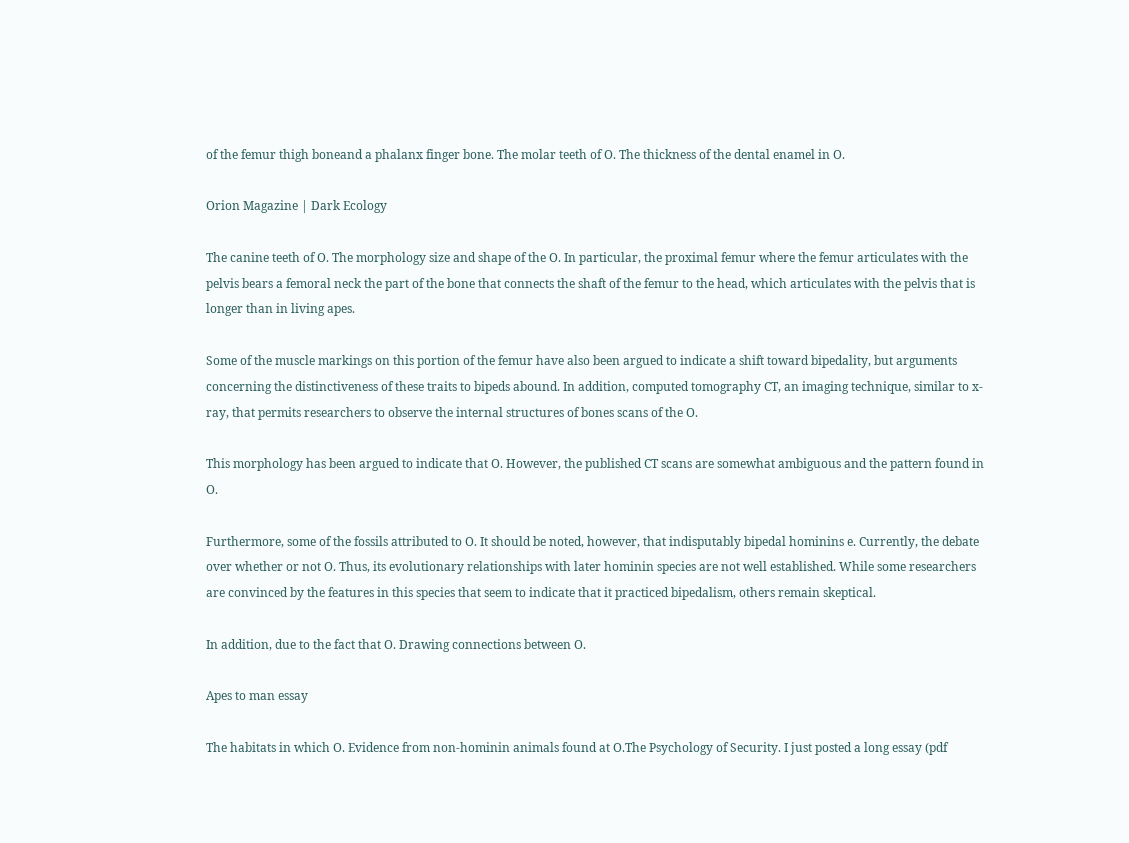of the femur thigh boneand a phalanx finger bone. The molar teeth of O. The thickness of the dental enamel in O.

Orion Magazine | Dark Ecology

The canine teeth of O. The morphology size and shape of the O. In particular, the proximal femur where the femur articulates with the pelvis bears a femoral neck the part of the bone that connects the shaft of the femur to the head, which articulates with the pelvis that is longer than in living apes.

Some of the muscle markings on this portion of the femur have also been argued to indicate a shift toward bipedality, but arguments concerning the distinctiveness of these traits to bipeds abound. In addition, computed tomography CT, an imaging technique, similar to x-ray, that permits researchers to observe the internal structures of bones scans of the O.

This morphology has been argued to indicate that O. However, the published CT scans are somewhat ambiguous and the pattern found in O.

Furthermore, some of the fossils attributed to O. It should be noted, however, that indisputably bipedal hominins e. Currently, the debate over whether or not O. Thus, its evolutionary relationships with later hominin species are not well established. While some researchers are convinced by the features in this species that seem to indicate that it practiced bipedalism, others remain skeptical.

In addition, due to the fact that O. Drawing connections between O.

Apes to man essay

The habitats in which O. Evidence from non-hominin animals found at O.The Psychology of Security. I just posted a long essay (pdf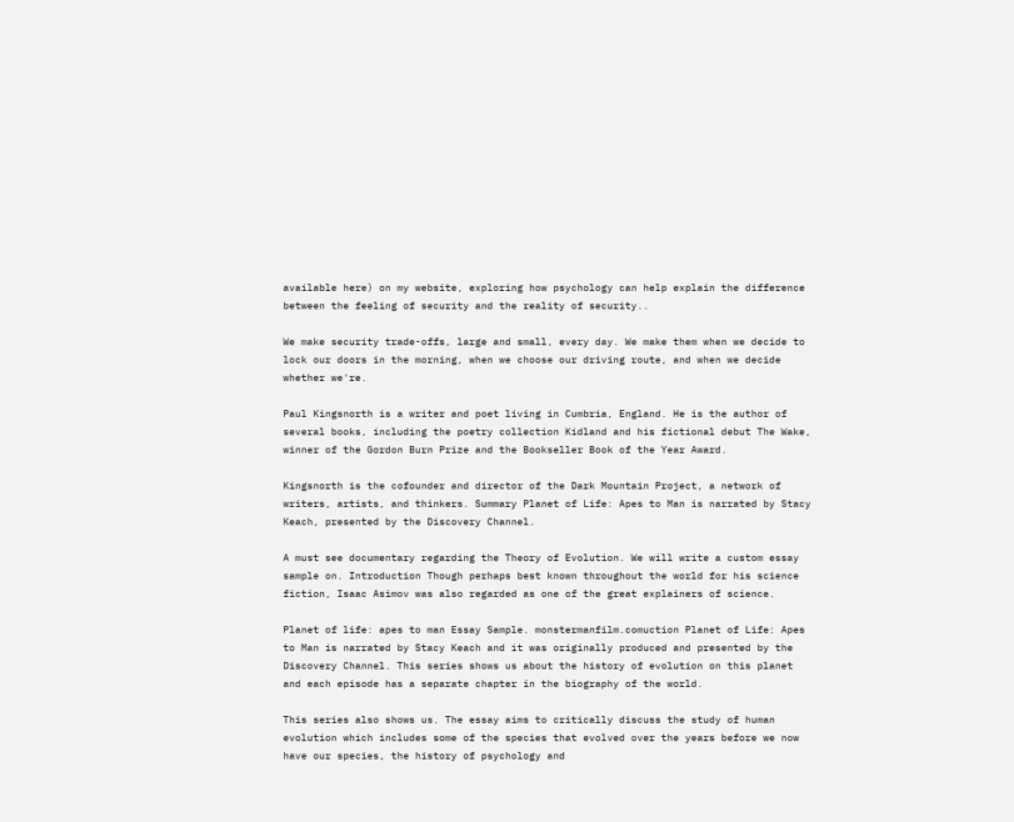available here) on my website, exploring how psychology can help explain the difference between the feeling of security and the reality of security..

We make security trade-offs, large and small, every day. We make them when we decide to lock our doors in the morning, when we choose our driving route, and when we decide whether we're.

Paul Kingsnorth is a writer and poet living in Cumbria, England. He is the author of several books, including the poetry collection Kidland and his fictional debut The Wake, winner of the Gordon Burn Prize and the Bookseller Book of the Year Award.

Kingsnorth is the cofounder and director of the Dark Mountain Project, a network of writers, artists, and thinkers. Summary Planet of Life: Apes to Man is narrated by Stacy Keach, presented by the Discovery Channel.

A must see documentary regarding the Theory of Evolution. We will write a custom essay sample on. Introduction Though perhaps best known throughout the world for his science fiction, Isaac Asimov was also regarded as one of the great explainers of science.

Planet of life: apes to man Essay Sample. monstermanfilm.comuction Planet of Life: Apes to Man is narrated by Stacy Keach and it was originally produced and presented by the Discovery Channel. This series shows us about the history of evolution on this planet and each episode has a separate chapter in the biography of the world.

This series also shows us. The essay aims to critically discuss the study of human evolution which includes some of the species that evolved over the years before we now have our species, the history of psychology and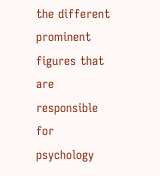the different prominent figures that are responsible for psychology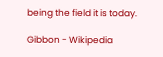being the field it is today.

Gibbon - Wikipedia